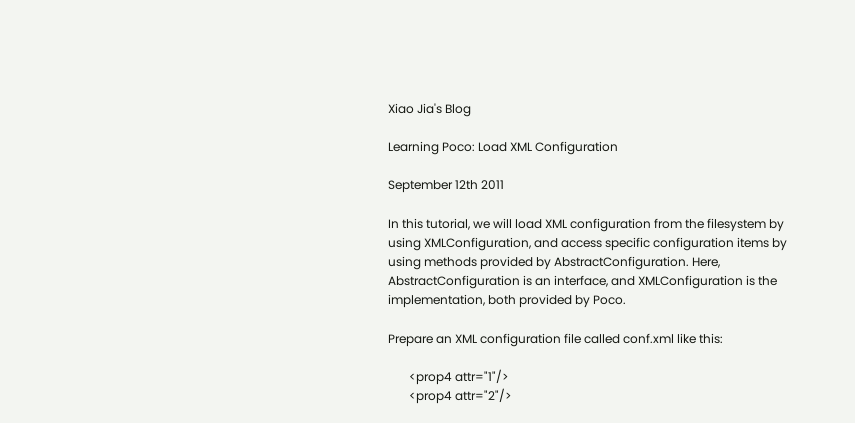Xiao Jia's Blog

Learning Poco: Load XML Configuration

September 12th 2011

In this tutorial, we will load XML configuration from the filesystem by using XMLConfiguration, and access specific configuration items by using methods provided by AbstractConfiguration. Here, AbstractConfiguration is an interface, and XMLConfiguration is the implementation, both provided by Poco.

Prepare an XML configuration file called conf.xml like this:

       <prop4 attr="1"/>
       <prop4 attr="2"/>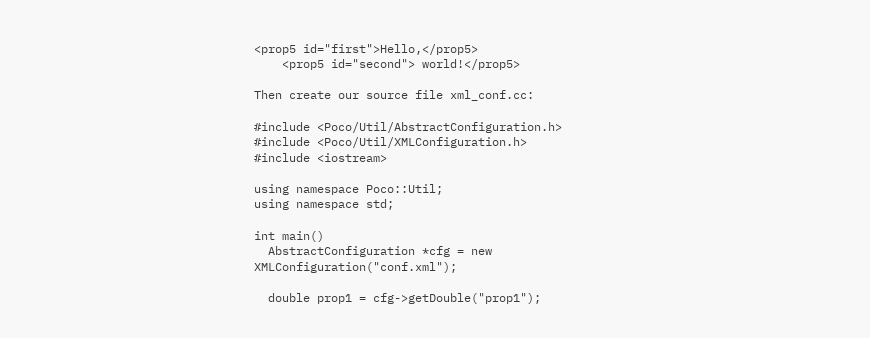<prop5 id="first">Hello,</prop5>
    <prop5 id="second"> world!</prop5>

Then create our source file xml_conf.cc:

#include <Poco/Util/AbstractConfiguration.h>
#include <Poco/Util/XMLConfiguration.h>
#include <iostream>

using namespace Poco::Util;
using namespace std;

int main()
  AbstractConfiguration *cfg = new XMLConfiguration("conf.xml");

  double prop1 = cfg->getDouble("prop1");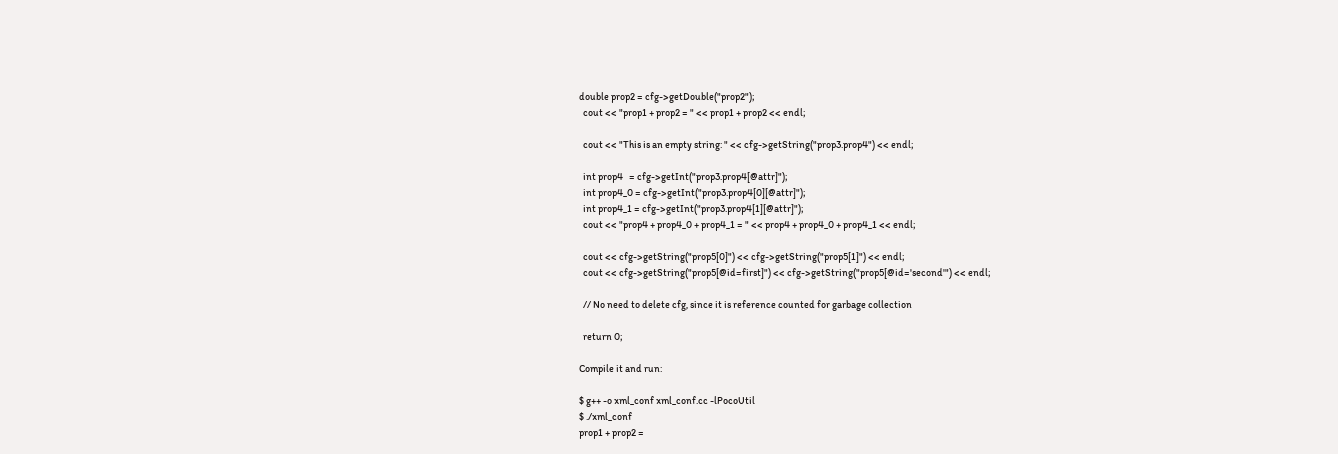double prop2 = cfg->getDouble("prop2");
  cout << "prop1 + prop2 = " << prop1 + prop2 << endl;

  cout << "This is an empty string: " << cfg->getString("prop3.prop4") << endl;

  int prop4   = cfg->getInt("prop3.prop4[@attr]");
  int prop4_0 = cfg->getInt("prop3.prop4[0][@attr]");
  int prop4_1 = cfg->getInt("prop3.prop4[1][@attr]");
  cout << "prop4 + prop4_0 + prop4_1 = " << prop4 + prop4_0 + prop4_1 << endl;

  cout << cfg->getString("prop5[0]") << cfg->getString("prop5[1]") << endl;
  cout << cfg->getString("prop5[@id=first]") << cfg->getString("prop5[@id='second'") << endl;

  // No need to delete cfg, since it is reference counted for garbage collection

  return 0;

Compile it and run:

$ g++ -o xml_conf xml_conf.cc -lPocoUtil
$ ./xml_conf
prop1 + prop2 =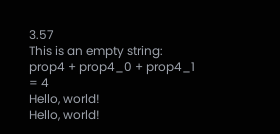3.57
This is an empty string:
prop4 + prop4_0 + prop4_1 = 4
Hello, world!
Hello, world!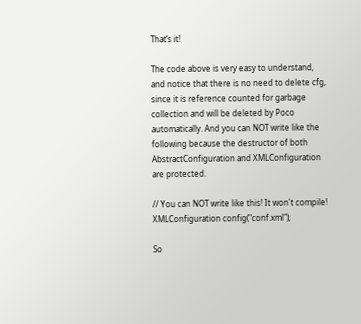That’s it!

The code above is very easy to understand, and notice that there is no need to delete cfg, since it is reference counted for garbage collection and will be deleted by Poco automatically. And you can NOT write like the following because the destructor of both AbstractConfiguration and XMLConfiguration are protected.

// You can NOT write like this! It won't compile!
XMLConfiguration config("conf.xml");

So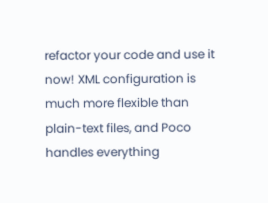refactor your code and use it now! XML configuration is much more flexible than plain-text files, and Poco handles everything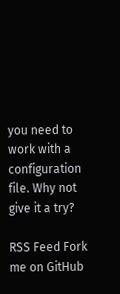you need to work with a configuration file. Why not give it a try?

RSS Feed Fork me on GitHub